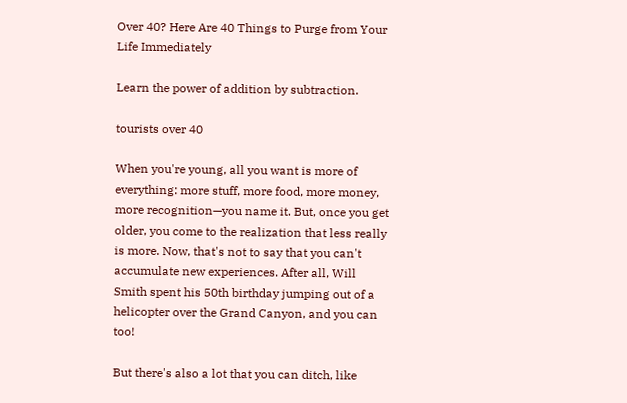Over 40? Here Are 40 Things to Purge from Your Life Immediately

Learn the power of addition by subtraction.

tourists over 40

When you're young, all you want is more of everything: more stuff, more food, more money, more recognition—you name it. But, once you get older, you come to the realization that less really is more. Now, that's not to say that you can't accumulate new experiences. After all, Will Smith spent his 50th birthday jumping out of a helicopter over the Grand Canyon, and you can too!

But there's also a lot that you can ditch, like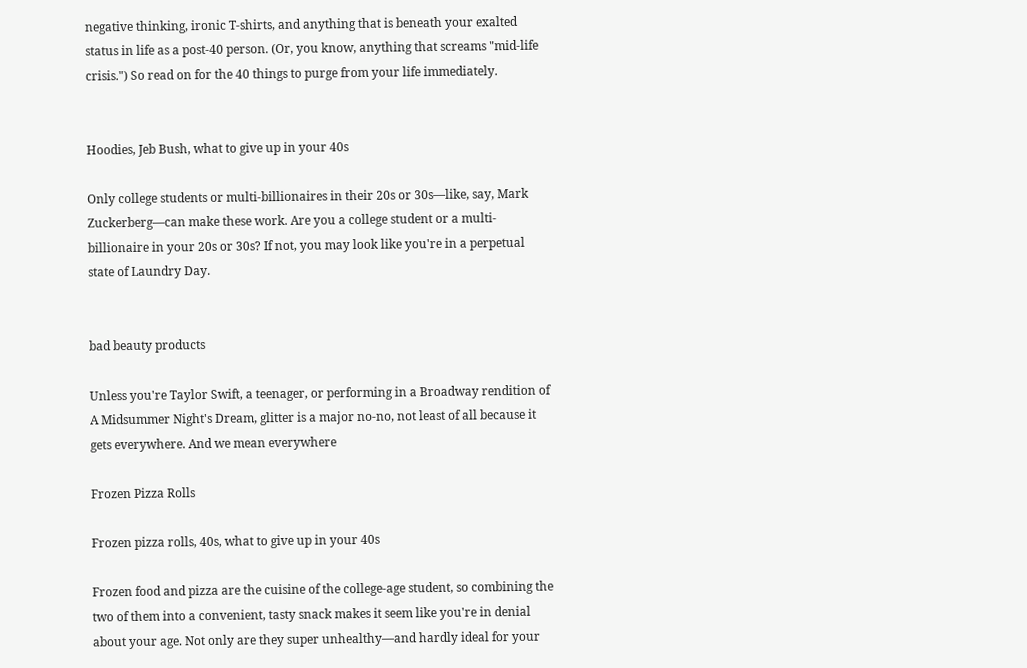negative thinking, ironic T-shirts, and anything that is beneath your exalted status in life as a post-40 person. (Or, you know, anything that screams "mid-life crisis.") So read on for the 40 things to purge from your life immediately.


Hoodies, Jeb Bush, what to give up in your 40s

Only college students or multi-billionaires in their 20s or 30s—like, say, Mark Zuckerberg—can make these work. Are you a college student or a multi-billionaire in your 20s or 30s? If not, you may look like you're in a perpetual state of Laundry Day.


bad beauty products

Unless you're Taylor Swift, a teenager, or performing in a Broadway rendition of A Midsummer Night's Dream, glitter is a major no-no, not least of all because it gets everywhere. And we mean everywhere

Frozen Pizza Rolls

Frozen pizza rolls, 40s, what to give up in your 40s

Frozen food and pizza are the cuisine of the college-age student, so combining the two of them into a convenient, tasty snack makes it seem like you're in denial about your age. Not only are they super unhealthy—and hardly ideal for your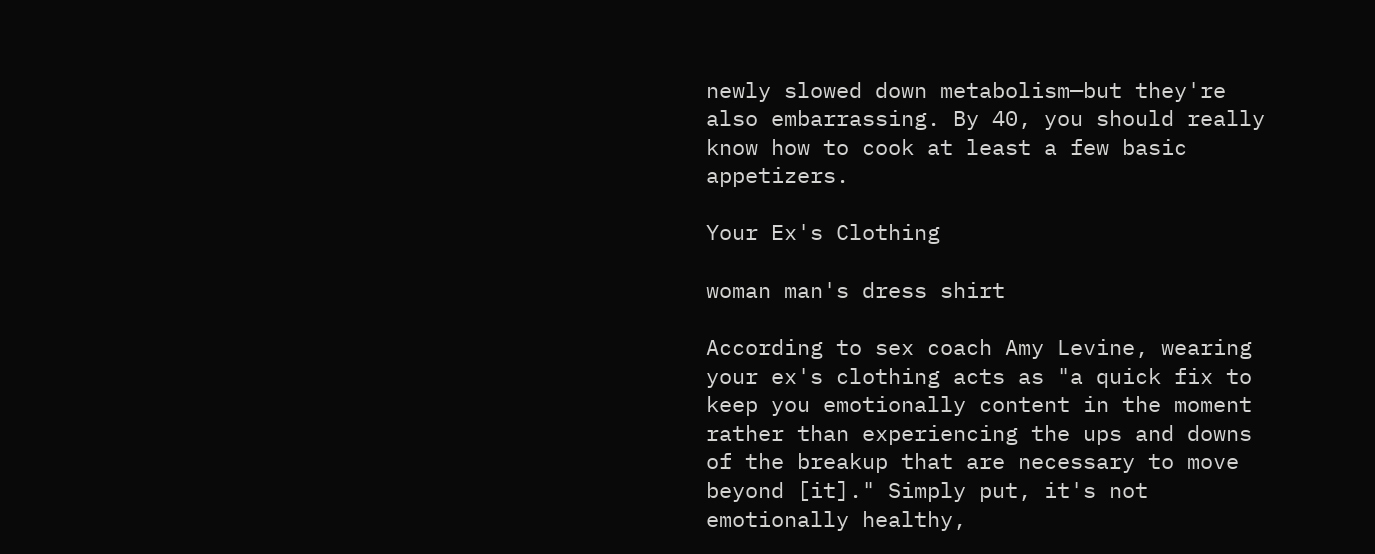newly slowed down metabolism—but they're also embarrassing. By 40, you should really know how to cook at least a few basic appetizers.

Your Ex's Clothing

woman man's dress shirt

According to sex coach Amy Levine, wearing your ex's clothing acts as "a quick fix to keep you emotionally content in the moment rather than experiencing the ups and downs of the breakup that are necessary to move beyond [it]." Simply put, it's not emotionally healthy,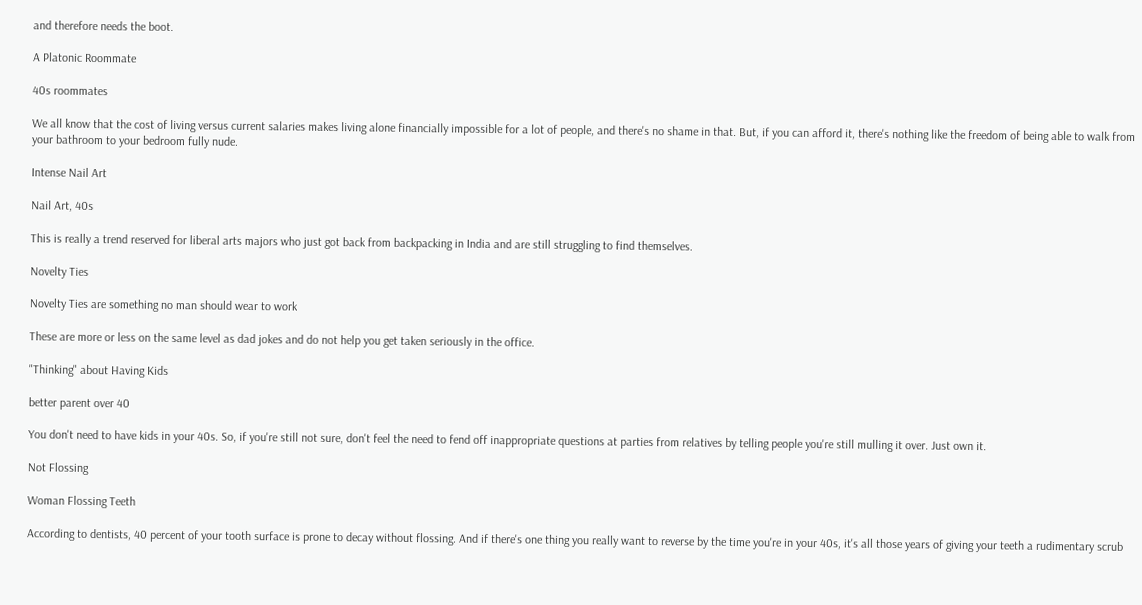and therefore needs the boot.

A Platonic Roommate

40s roommates

We all know that the cost of living versus current salaries makes living alone financially impossible for a lot of people, and there's no shame in that. But, if you can afford it, there's nothing like the freedom of being able to walk from your bathroom to your bedroom fully nude.

Intense Nail Art

Nail Art, 40s

This is really a trend reserved for liberal arts majors who just got back from backpacking in India and are still struggling to find themselves.

Novelty Ties

Novelty Ties are something no man should wear to work

These are more or less on the same level as dad jokes and do not help you get taken seriously in the office.

"Thinking" about Having Kids

better parent over 40

You don't need to have kids in your 40s. So, if you're still not sure, don't feel the need to fend off inappropriate questions at parties from relatives by telling people you're still mulling it over. Just own it.

Not Flossing

Woman Flossing Teeth

According to dentists, 40 percent of your tooth surface is prone to decay without flossing. And if there's one thing you really want to reverse by the time you're in your 40s, it's all those years of giving your teeth a rudimentary scrub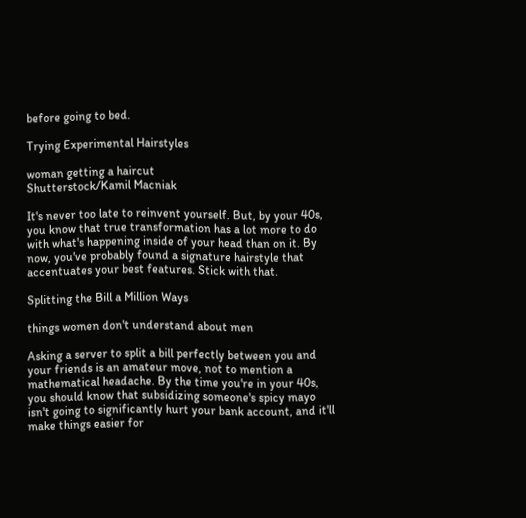before going to bed.

Trying Experimental Hairstyles

woman getting a haircut
Shutterstock/Kamil Macniak

It's never too late to reinvent yourself. But, by your 40s, you know that true transformation has a lot more to do with what's happening inside of your head than on it. By now, you've probably found a signature hairstyle that accentuates your best features. Stick with that.

Splitting the Bill a Million Ways

things women don't understand about men

Asking a server to split a bill perfectly between you and your friends is an amateur move, not to mention a mathematical headache. By the time you're in your 40s, you should know that subsidizing someone's spicy mayo isn't going to significantly hurt your bank account, and it'll make things easier for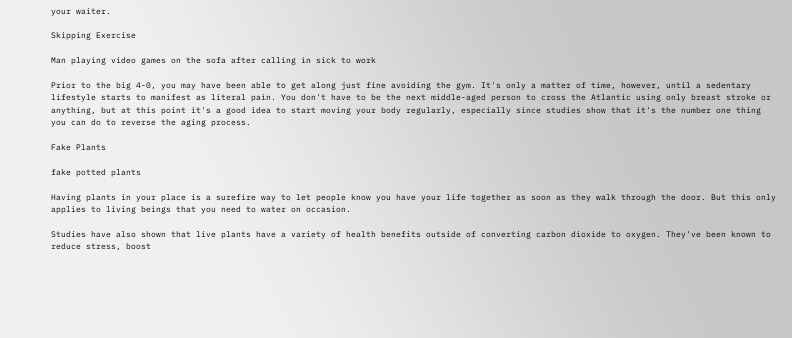your waiter.

Skipping Exercise

Man playing video games on the sofa after calling in sick to work

Prior to the big 4-0, you may have been able to get along just fine avoiding the gym. It's only a matter of time, however, until a sedentary lifestyle starts to manifest as literal pain. You don't have to be the next middle-aged person to cross the Atlantic using only breast stroke or anything, but at this point it's a good idea to start moving your body regularly, especially since studies show that it's the number one thing you can do to reverse the aging process.

Fake Plants

fake potted plants

Having plants in your place is a surefire way to let people know you have your life together as soon as they walk through the door. But this only applies to living beings that you need to water on occasion.

Studies have also shown that live plants have a variety of health benefits outside of converting carbon dioxide to oxygen. They've been known to reduce stress, boost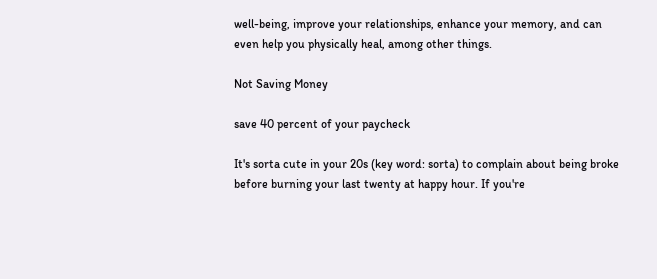well-being, improve your relationships, enhance your memory, and can even help you physically heal, among other things.

Not Saving Money

save 40 percent of your paycheck

It's sorta cute in your 20s (key word: sorta) to complain about being broke before burning your last twenty at happy hour. If you're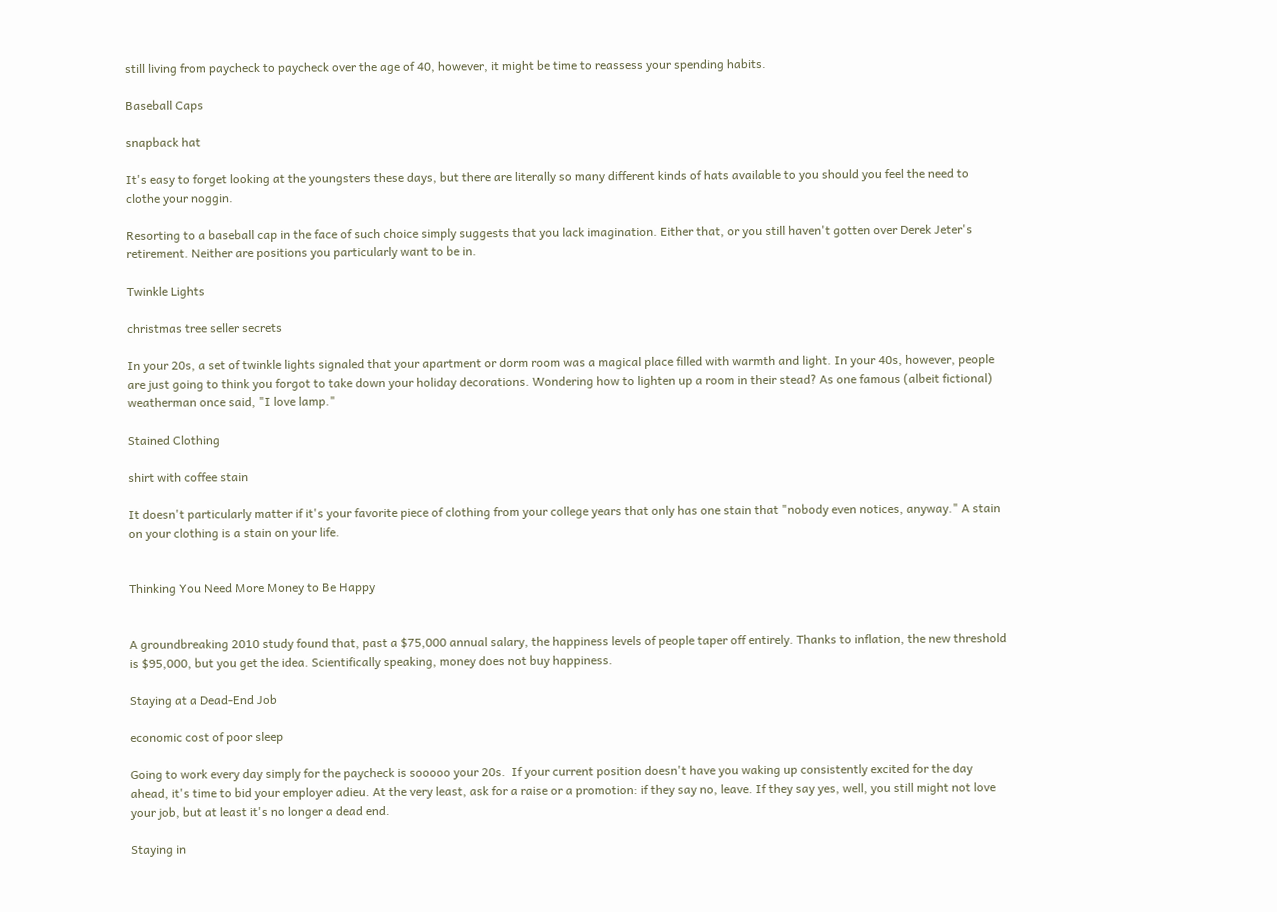still living from paycheck to paycheck over the age of 40, however, it might be time to reassess your spending habits.

Baseball Caps

snapback hat

It's easy to forget looking at the youngsters these days, but there are literally so many different kinds of hats available to you should you feel the need to clothe your noggin.

Resorting to a baseball cap in the face of such choice simply suggests that you lack imagination. Either that, or you still haven't gotten over Derek Jeter's retirement. Neither are positions you particularly want to be in.

Twinkle Lights

christmas tree seller secrets

In your 20s, a set of twinkle lights signaled that your apartment or dorm room was a magical place filled with warmth and light. In your 40s, however, people are just going to think you forgot to take down your holiday decorations. Wondering how to lighten up a room in their stead? As one famous (albeit fictional) weatherman once said, "I love lamp."

Stained Clothing

shirt with coffee stain

It doesn't particularly matter if it's your favorite piece of clothing from your college years that only has one stain that "nobody even notices, anyway." A stain on your clothing is a stain on your life.


Thinking You Need More Money to Be Happy


A groundbreaking 2010 study found that, past a $75,000 annual salary, the happiness levels of people taper off entirely. Thanks to inflation, the new threshold is $95,000, but you get the idea. Scientifically speaking, money does not buy happiness.

Staying at a Dead-End Job

economic cost of poor sleep

Going to work every day simply for the paycheck is sooooo your 20s.  If your current position doesn't have you waking up consistently excited for the day ahead, it's time to bid your employer adieu. At the very least, ask for a raise or a promotion: if they say no, leave. If they say yes, well, you still might not love your job, but at least it's no longer a dead end.

Staying in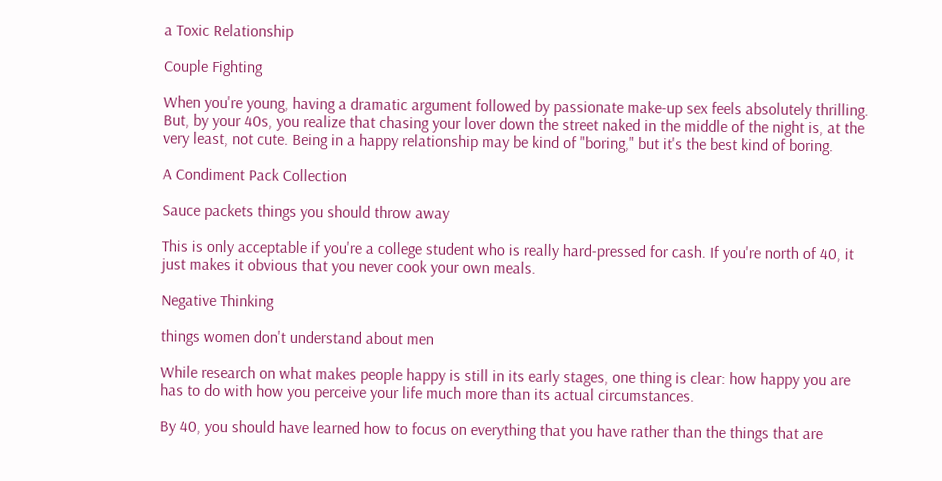a Toxic Relationship

Couple Fighting

When you're young, having a dramatic argument followed by passionate make-up sex feels absolutely thrilling. But, by your 40s, you realize that chasing your lover down the street naked in the middle of the night is, at the very least, not cute. Being in a happy relationship may be kind of "boring," but it's the best kind of boring.

A Condiment Pack Collection

Sauce packets things you should throw away

This is only acceptable if you're a college student who is really hard-pressed for cash. If you're north of 40, it just makes it obvious that you never cook your own meals.

Negative Thinking

things women don't understand about men

While research on what makes people happy is still in its early stages, one thing is clear: how happy you are has to do with how you perceive your life much more than its actual circumstances.

By 40, you should have learned how to focus on everything that you have rather than the things that are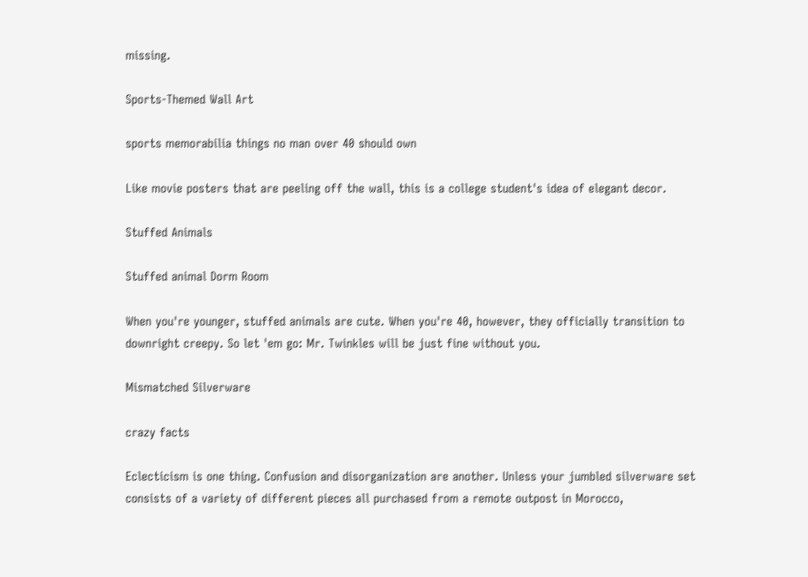missing.

Sports-Themed Wall Art

sports memorabilia things no man over 40 should own

Like movie posters that are peeling off the wall, this is a college student's idea of elegant decor.

Stuffed Animals

Stuffed animal Dorm Room

When you're younger, stuffed animals are cute. When you're 40, however, they officially transition to downright creepy. So let 'em go: Mr. Twinkles will be just fine without you.

Mismatched Silverware

crazy facts

Eclecticism is one thing. Confusion and disorganization are another. Unless your jumbled silverware set consists of a variety of different pieces all purchased from a remote outpost in Morocco,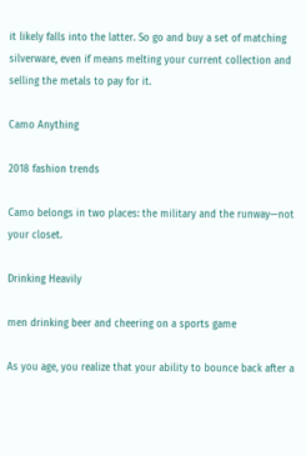it likely falls into the latter. So go and buy a set of matching silverware, even if means melting your current collection and selling the metals to pay for it.

Camo Anything

2018 fashion trends

Camo belongs in two places: the military and the runway—not your closet.

Drinking Heavily

men drinking beer and cheering on a sports game

As you age, you realize that your ability to bounce back after a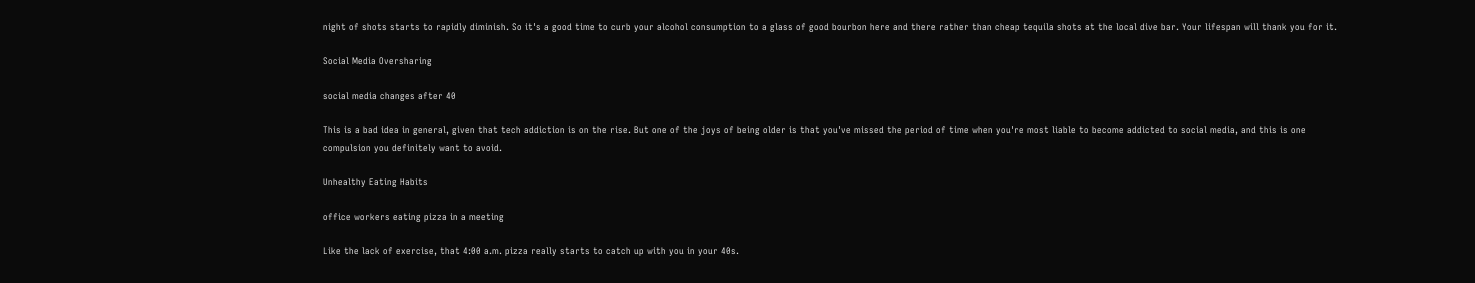night of shots starts to rapidly diminish. So it's a good time to curb your alcohol consumption to a glass of good bourbon here and there rather than cheap tequila shots at the local dive bar. Your lifespan will thank you for it.

Social Media Oversharing

social media changes after 40

This is a bad idea in general, given that tech addiction is on the rise. But one of the joys of being older is that you've missed the period of time when you're most liable to become addicted to social media, and this is one compulsion you definitely want to avoid.

Unhealthy Eating Habits

office workers eating pizza in a meeting

Like the lack of exercise, that 4:00 a.m. pizza really starts to catch up with you in your 40s.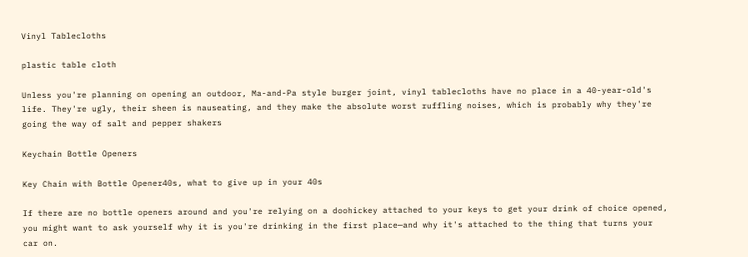Vinyl Tablecloths

plastic table cloth

Unless you're planning on opening an outdoor, Ma-and-Pa style burger joint, vinyl tablecloths have no place in a 40-year-old's life. They're ugly, their sheen is nauseating, and they make the absolute worst ruffling noises, which is probably why they're going the way of salt and pepper shakers

Keychain Bottle Openers

Key Chain with Bottle Opener40s, what to give up in your 40s

If there are no bottle openers around and you're relying on a doohickey attached to your keys to get your drink of choice opened, you might want to ask yourself why it is you're drinking in the first place—and why it's attached to the thing that turns your car on.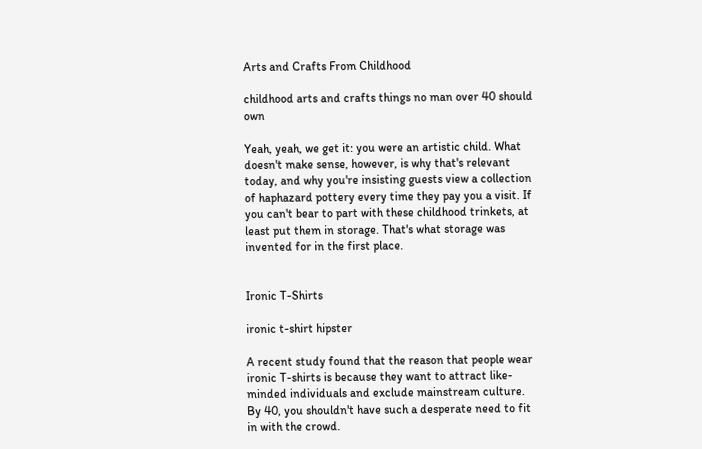Arts and Crafts From Childhood

childhood arts and crafts things no man over 40 should own

Yeah, yeah, we get it: you were an artistic child. What doesn't make sense, however, is why that's relevant today, and why you're insisting guests view a collection of haphazard pottery every time they pay you a visit. If you can't bear to part with these childhood trinkets, at least put them in storage. That's what storage was invented for in the first place.


Ironic T-Shirts

ironic t-shirt hipster

A recent study found that the reason that people wear ironic T-shirts is because they want to attract like-minded individuals and exclude mainstream culture. By 40, you shouldn't have such a desperate need to fit in with the crowd.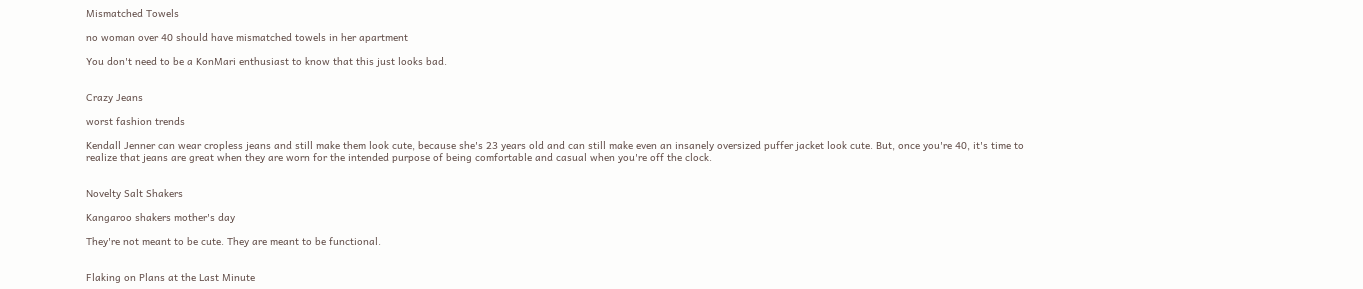Mismatched Towels

no woman over 40 should have mismatched towels in her apartment

You don't need to be a KonMari enthusiast to know that this just looks bad.


Crazy Jeans

worst fashion trends

Kendall Jenner can wear cropless jeans and still make them look cute, because she's 23 years old and can still make even an insanely oversized puffer jacket look cute. But, once you're 40, it's time to realize that jeans are great when they are worn for the intended purpose of being comfortable and casual when you're off the clock.


Novelty Salt Shakers

Kangaroo shakers mother's day

They're not meant to be cute. They are meant to be functional.


Flaking on Plans at the Last Minute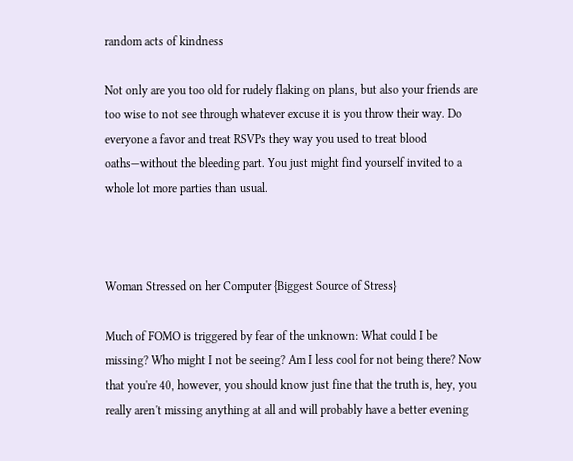random acts of kindness

Not only are you too old for rudely flaking on plans, but also your friends are too wise to not see through whatever excuse it is you throw their way. Do everyone a favor and treat RSVPs they way you used to treat blood oaths—without the bleeding part. You just might find yourself invited to a whole lot more parties than usual.



Woman Stressed on her Computer {Biggest Source of Stress}

Much of FOMO is triggered by fear of the unknown: What could I be missing? Who might I not be seeing? Am I less cool for not being there? Now that you're 40, however, you should know just fine that the truth is, hey, you really aren't missing anything at all and will probably have a better evening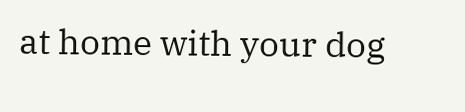at home with your dog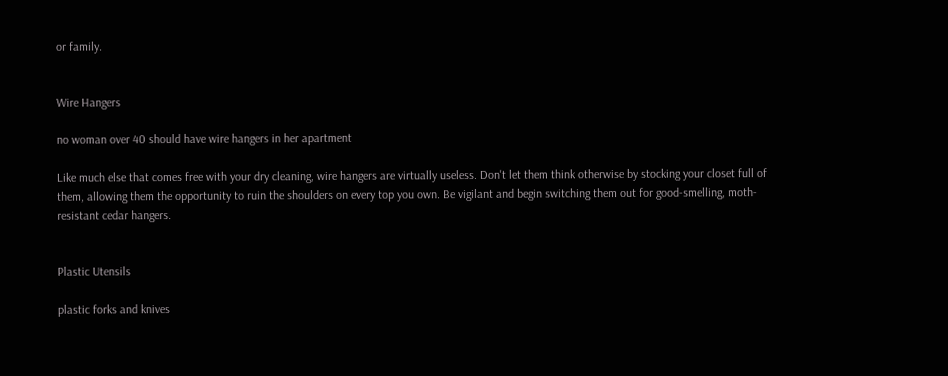or family.


Wire Hangers

no woman over 40 should have wire hangers in her apartment

Like much else that comes free with your dry cleaning, wire hangers are virtually useless. Don't let them think otherwise by stocking your closet full of them, allowing them the opportunity to ruin the shoulders on every top you own. Be vigilant and begin switching them out for good-smelling, moth-resistant cedar hangers.


Plastic Utensils

plastic forks and knives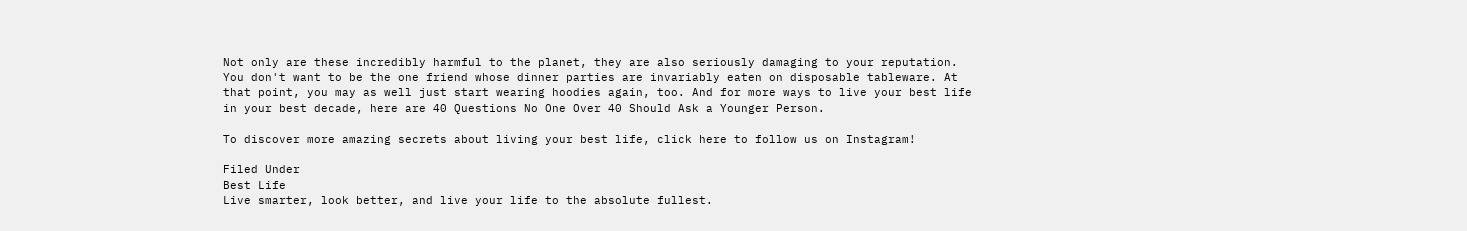Not only are these incredibly harmful to the planet, they are also seriously damaging to your reputation. You don't want to be the one friend whose dinner parties are invariably eaten on disposable tableware. At that point, you may as well just start wearing hoodies again, too. And for more ways to live your best life in your best decade, here are 40 Questions No One Over 40 Should Ask a Younger Person.

To discover more amazing secrets about living your best life, click here to follow us on Instagram!

Filed Under
Best Life
Live smarter, look better, and live your life to the absolute fullest.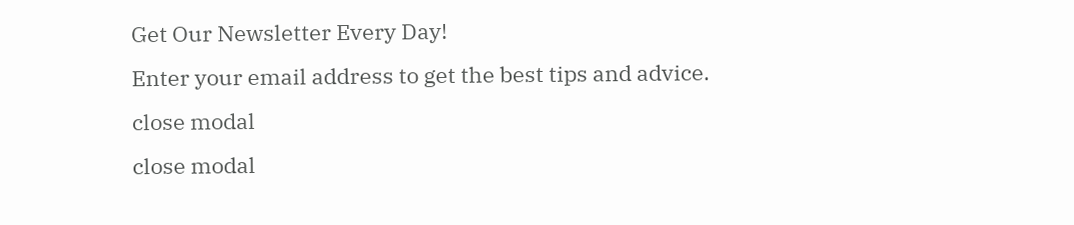Get Our Newsletter Every Day!
Enter your email address to get the best tips and advice.
close modal
close modal